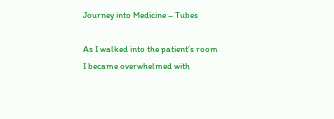Journey into Medicine – Tubes

As I walked into the patient’s room I became overwhelmed with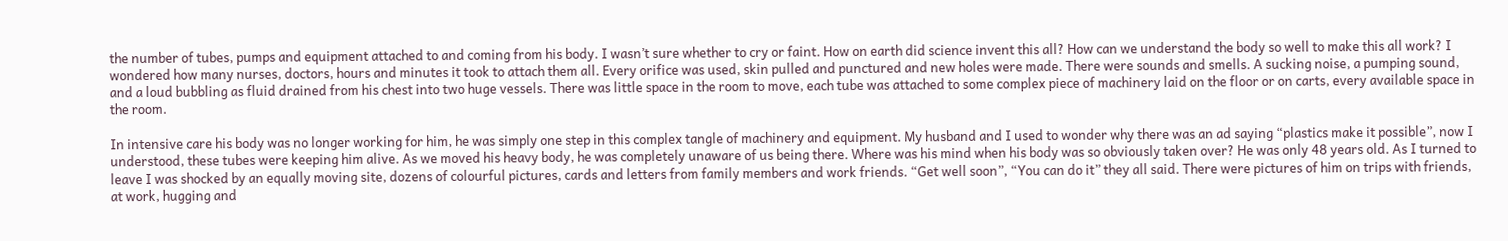the number of tubes, pumps and equipment attached to and coming from his body. I wasn’t sure whether to cry or faint. How on earth did science invent this all? How can we understand the body so well to make this all work? I wondered how many nurses, doctors, hours and minutes it took to attach them all. Every orifice was used, skin pulled and punctured and new holes were made. There were sounds and smells. A sucking noise, a pumping sound, and a loud bubbling as fluid drained from his chest into two huge vessels. There was little space in the room to move, each tube was attached to some complex piece of machinery laid on the floor or on carts, every available space in the room.

In intensive care his body was no longer working for him, he was simply one step in this complex tangle of machinery and equipment. My husband and I used to wonder why there was an ad saying “plastics make it possible”, now I understood, these tubes were keeping him alive. As we moved his heavy body, he was completely unaware of us being there. Where was his mind when his body was so obviously taken over? He was only 48 years old. As I turned to leave I was shocked by an equally moving site, dozens of colourful pictures, cards and letters from family members and work friends. “Get well soon”, “You can do it” they all said. There were pictures of him on trips with friends, at work, hugging and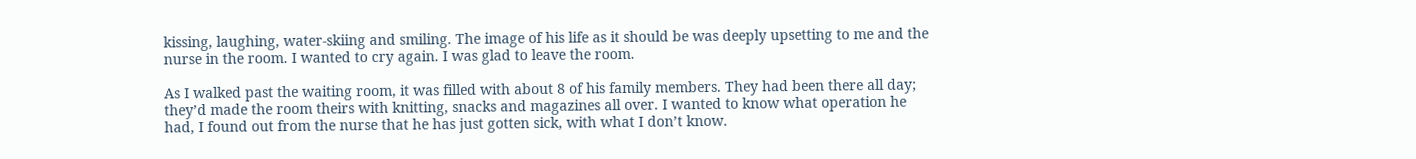kissing, laughing, water-skiing and smiling. The image of his life as it should be was deeply upsetting to me and the nurse in the room. I wanted to cry again. I was glad to leave the room.

As I walked past the waiting room, it was filled with about 8 of his family members. They had been there all day; they’d made the room theirs with knitting, snacks and magazines all over. I wanted to know what operation he had, I found out from the nurse that he has just gotten sick, with what I don’t know.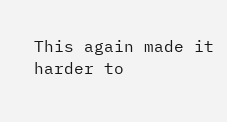This again made it harder to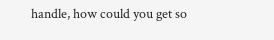handle, how could you get so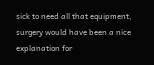sick to need all that equipment, surgery would have been a nice explanation for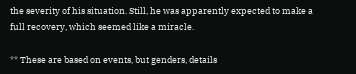the severity of his situation. Still, he was apparently expected to make a full recovery, which seemed like a miracle.

** These are based on events, but genders, details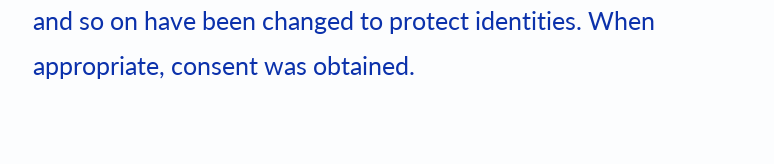and so on have been changed to protect identities. When appropriate, consent was obtained.